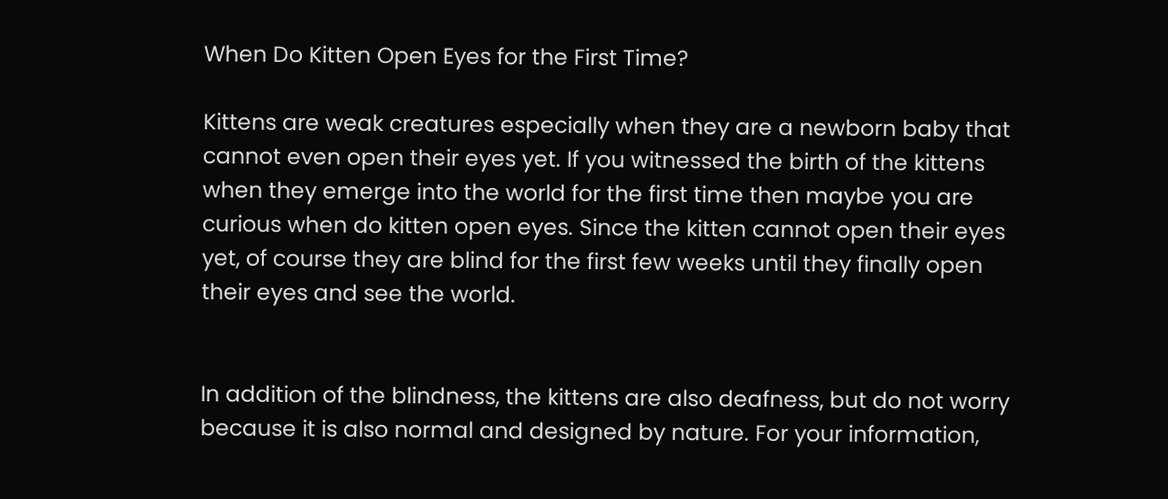When Do Kitten Open Eyes for the First Time?

Kittens are weak creatures especially when they are a newborn baby that cannot even open their eyes yet. If you witnessed the birth of the kittens when they emerge into the world for the first time then maybe you are curious when do kitten open eyes. Since the kitten cannot open their eyes yet, of course they are blind for the first few weeks until they finally open their eyes and see the world.


In addition of the blindness, the kittens are also deafness, but do not worry because it is also normal and designed by nature. For your information,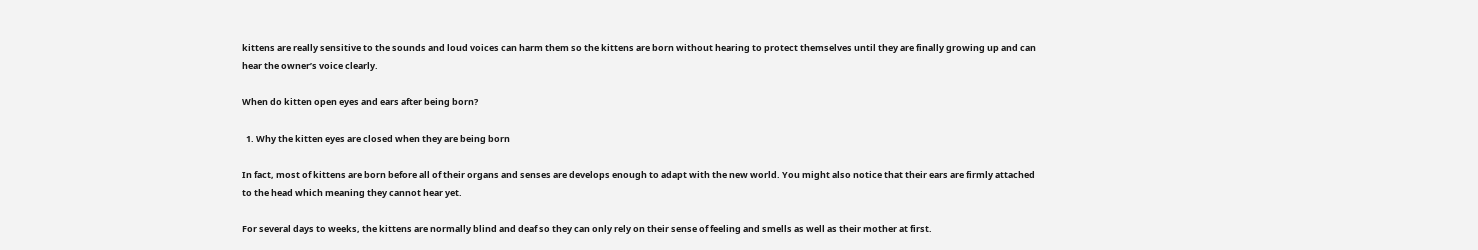kittens are really sensitive to the sounds and loud voices can harm them so the kittens are born without hearing to protect themselves until they are finally growing up and can hear the owner’s voice clearly.

When do kitten open eyes and ears after being born?

  1. Why the kitten eyes are closed when they are being born

In fact, most of kittens are born before all of their organs and senses are develops enough to adapt with the new world. You might also notice that their ears are firmly attached to the head which meaning they cannot hear yet.

For several days to weeks, the kittens are normally blind and deaf so they can only rely on their sense of feeling and smells as well as their mother at first.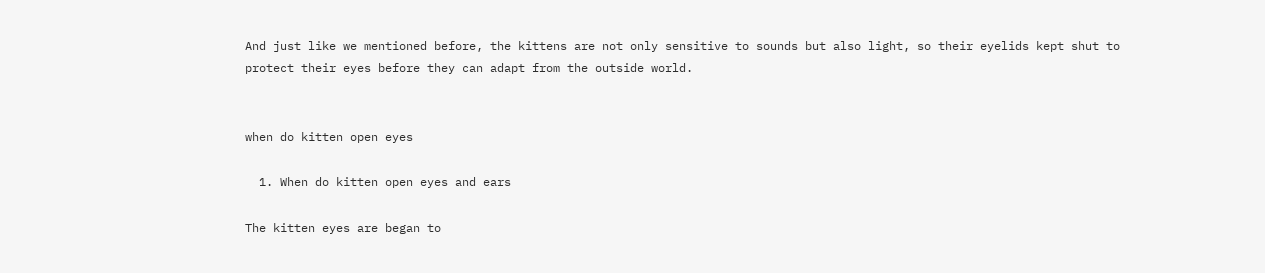And just like we mentioned before, the kittens are not only sensitive to sounds but also light, so their eyelids kept shut to protect their eyes before they can adapt from the outside world.


when do kitten open eyes

  1. When do kitten open eyes and ears

The kitten eyes are began to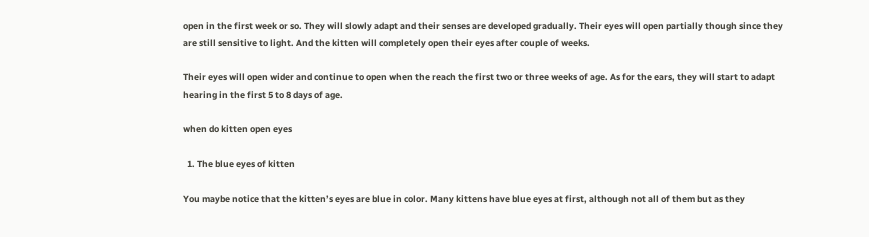open in the first week or so. They will slowly adapt and their senses are developed gradually. Their eyes will open partially though since they are still sensitive to light. And the kitten will completely open their eyes after couple of weeks.

Their eyes will open wider and continue to open when the reach the first two or three weeks of age. As for the ears, they will start to adapt hearing in the first 5 to 8 days of age.

when do kitten open eyes

  1. The blue eyes of kitten

You maybe notice that the kitten’s eyes are blue in color. Many kittens have blue eyes at first, although not all of them but as they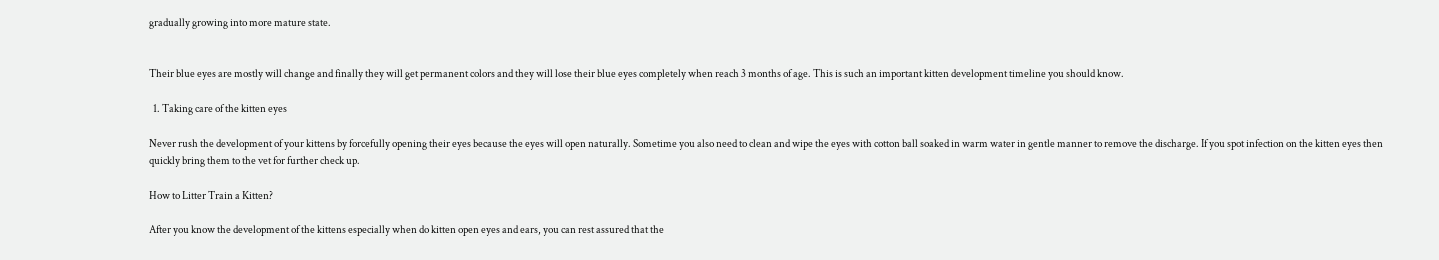gradually growing into more mature state.


Their blue eyes are mostly will change and finally they will get permanent colors and they will lose their blue eyes completely when reach 3 months of age. This is such an important kitten development timeline you should know.

  1. Taking care of the kitten eyes

Never rush the development of your kittens by forcefully opening their eyes because the eyes will open naturally. Sometime you also need to clean and wipe the eyes with cotton ball soaked in warm water in gentle manner to remove the discharge. If you spot infection on the kitten eyes then quickly bring them to the vet for further check up.

How to Litter Train a Kitten?

After you know the development of the kittens especially when do kitten open eyes and ears, you can rest assured that the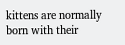kittens are normally born with their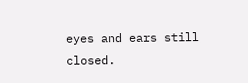eyes and ears still closed.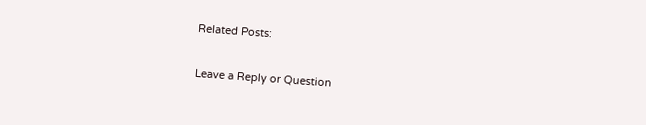Related Posts:

Leave a Reply or Question